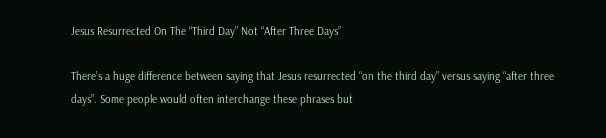Jesus Resurrected On The “Third Day” Not “After Three Days”

There’s a huge difference between saying that Jesus resurrected “on the third day” versus saying “after three days”. Some people would often interchange these phrases but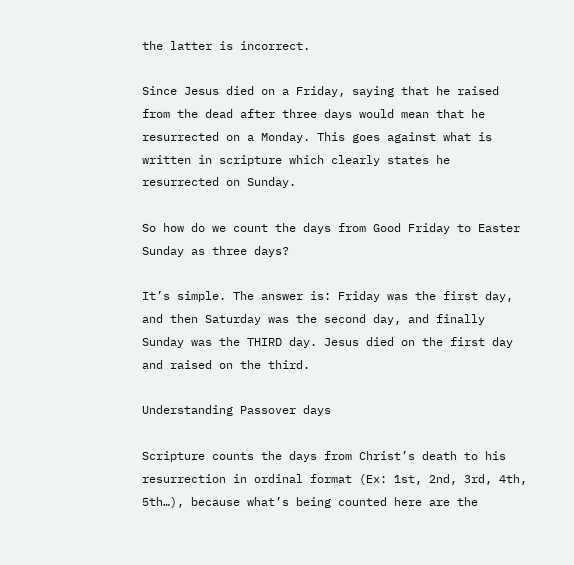the latter is incorrect.

Since Jesus died on a Friday, saying that he raised from the dead after three days would mean that he resurrected on a Monday. This goes against what is written in scripture which clearly states he resurrected on Sunday.

So how do we count the days from Good Friday to Easter Sunday as three days?

It’s simple. The answer is: Friday was the first day, and then Saturday was the second day, and finally Sunday was the THIRD day. Jesus died on the first day and raised on the third.

Understanding Passover days

Scripture counts the days from Christ’s death to his resurrection in ordinal format (Ex: 1st, 2nd, 3rd, 4th, 5th…), because what’s being counted here are the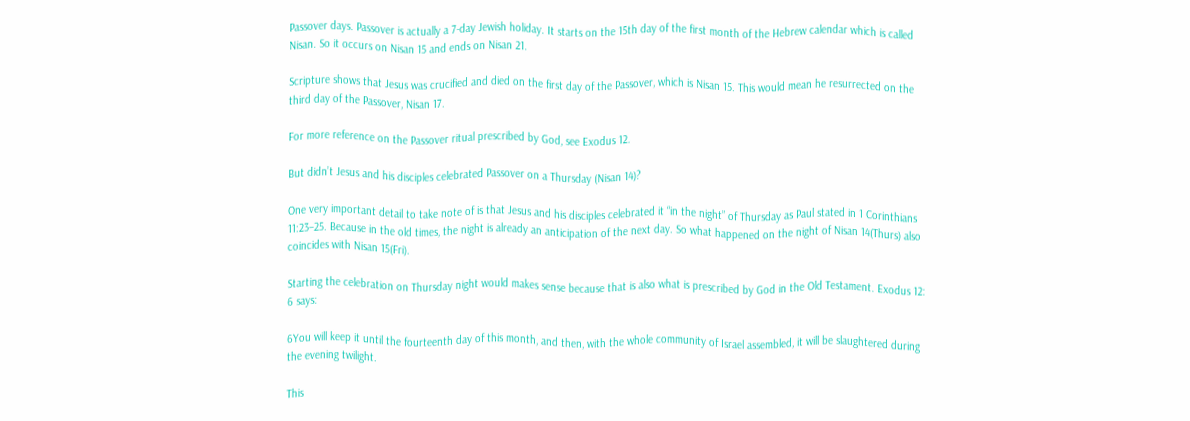Passover days. Passover is actually a 7-day Jewish holiday. It starts on the 15th day of the first month of the Hebrew calendar which is called Nisan. So it occurs on Nisan 15 and ends on Nisan 21.

Scripture shows that Jesus was crucified and died on the first day of the Passover, which is Nisan 15. This would mean he resurrected on the third day of the Passover, Nisan 17.

For more reference on the Passover ritual prescribed by God, see Exodus 12.

But didn’t Jesus and his disciples celebrated Passover on a Thursday (Nisan 14)?

One very important detail to take note of is that Jesus and his disciples celebrated it “in the night” of Thursday as Paul stated in 1 Corinthians 11:23–25. Because in the old times, the night is already an anticipation of the next day. So what happened on the night of Nisan 14(Thurs) also coincides with Nisan 15(Fri).

Starting the celebration on Thursday night would makes sense because that is also what is prescribed by God in the Old Testament. Exodus 12: 6 says:

6You will keep it until the fourteenth day of this month, and then, with the whole community of Israel assembled, it will be slaughtered during the evening twilight.

This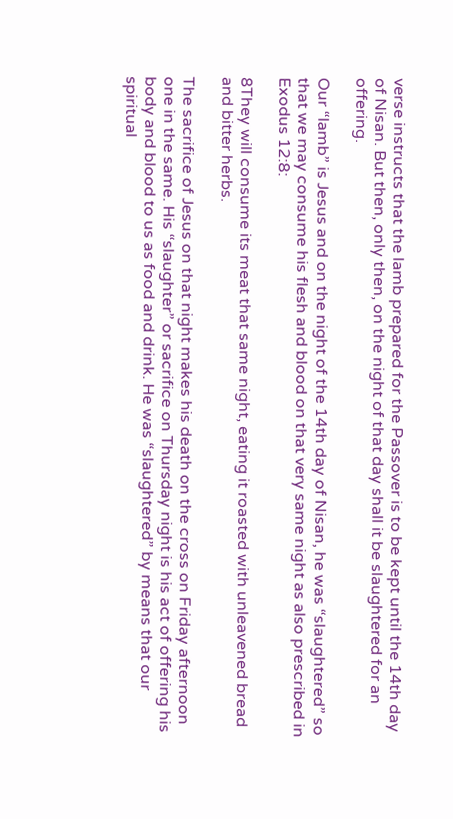verse instructs that the lamb prepared for the Passover is to be kept until the 14th day of Nisan. But then, only then, on the night of that day shall it be slaughtered for an offering.

Our “lamb” is Jesus and on the night of the 14th day of Nisan, he was “slaughtered” so that we may consume his flesh and blood on that very same night as also prescribed in Exodus 12:8:

8They will consume its meat that same night, eating it roasted with unleavened bread and bitter herbs.

The sacrifice of Jesus on that night makes his death on the cross on Friday afternoon one in the same. His “slaughter” or sacrifice on Thursday night is his act of offering his body and blood to us as food and drink. He was “slaughtered” by means that our spiritual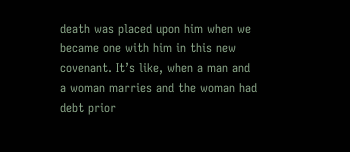death was placed upon him when we became one with him in this new covenant. It’s like, when a man and a woman marries and the woman had debt prior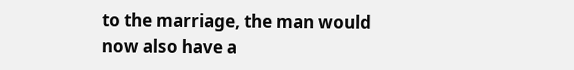to the marriage, the man would now also have a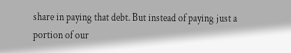share in paying that debt. But instead of paying just a portion of our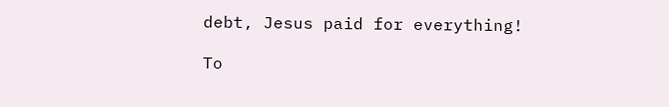debt, Jesus paid for everything!

To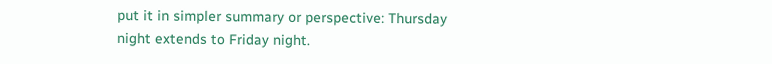put it in simpler summary or perspective: Thursday night extends to Friday night.